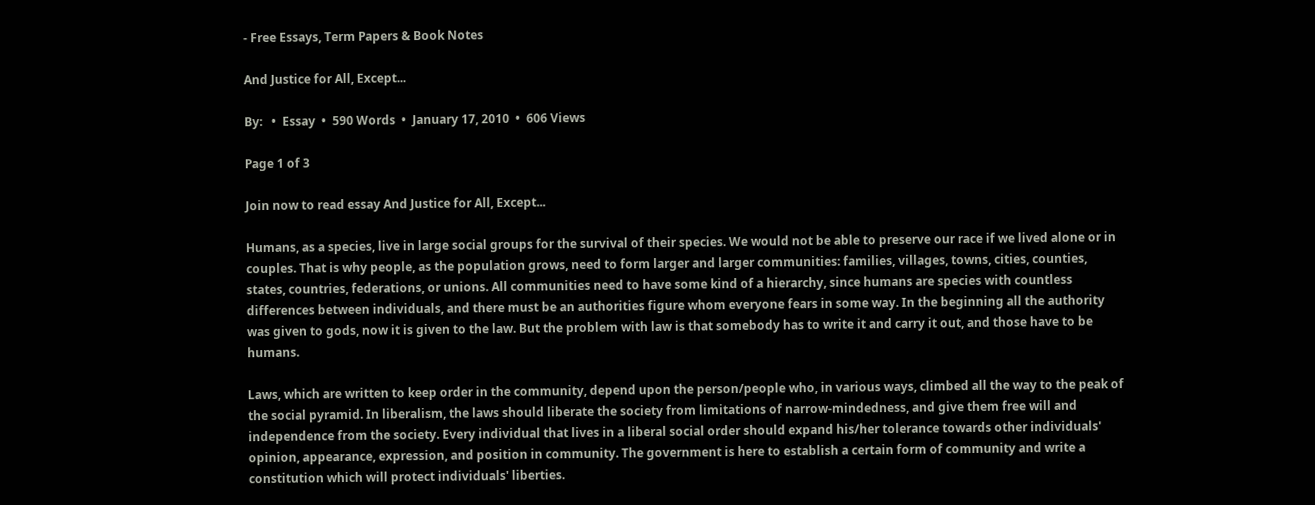- Free Essays, Term Papers & Book Notes

And Justice for All, Except...

By:   •  Essay  •  590 Words  •  January 17, 2010  •  606 Views

Page 1 of 3

Join now to read essay And Justice for All, Except...

Humans, as a species, live in large social groups for the survival of their species. We would not be able to preserve our race if we lived alone or in couples. That is why people, as the population grows, need to form larger and larger communities: families, villages, towns, cities, counties, states, countries, federations, or unions. All communities need to have some kind of a hierarchy, since humans are species with countless differences between individuals, and there must be an authorities figure whom everyone fears in some way. In the beginning all the authority was given to gods, now it is given to the law. But the problem with law is that somebody has to write it and carry it out, and those have to be humans.

Laws, which are written to keep order in the community, depend upon the person/people who, in various ways, climbed all the way to the peak of the social pyramid. In liberalism, the laws should liberate the society from limitations of narrow-mindedness, and give them free will and independence from the society. Every individual that lives in a liberal social order should expand his/her tolerance towards other individuals' opinion, appearance, expression, and position in community. The government is here to establish a certain form of community and write a constitution which will protect individuals' liberties.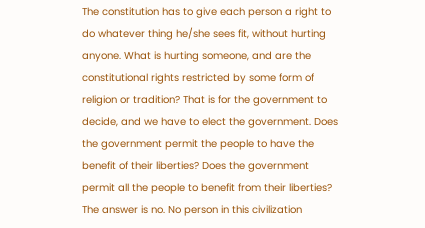The constitution has to give each person a right to do whatever thing he/she sees fit, without hurting anyone. What is hurting someone, and are the constitutional rights restricted by some form of religion or tradition? That is for the government to decide, and we have to elect the government. Does the government permit the people to have the benefit of their liberties? Does the government permit all the people to benefit from their liberties? The answer is no. No person in this civilization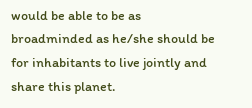would be able to be as broadminded as he/she should be for inhabitants to live jointly and share this planet.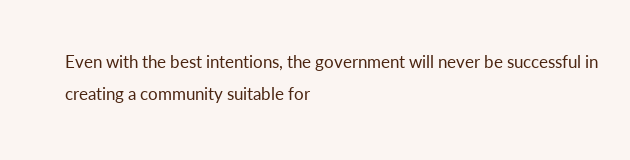Even with the best intentions, the government will never be successful in creating a community suitable for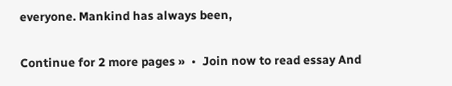everyone. Mankind has always been,

Continue for 2 more pages »  •  Join now to read essay And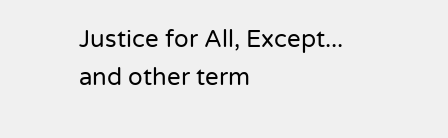Justice for All, Except... and other term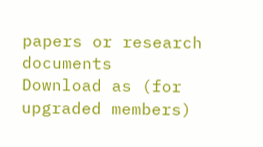papers or research documents
Download as (for upgraded members)